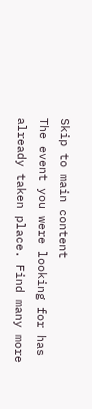Skip to main content
The event you were looking for has already taken place. Find many more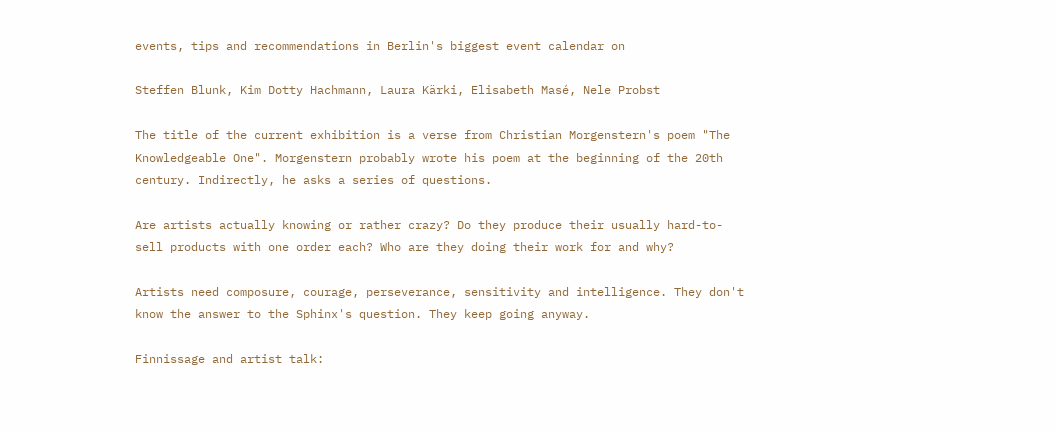events, tips and recommendations in Berlin's biggest event calendar on

Steffen Blunk, Kim Dotty Hachmann, Laura Kärki, Elisabeth Masé, Nele Probst

The title of the current exhibition is a verse from Christian Morgenstern's poem "The Knowledgeable One". Morgenstern probably wrote his poem at the beginning of the 20th century. Indirectly, he asks a series of questions.

Are artists actually knowing or rather crazy? Do they produce their usually hard-to-sell products with one order each? Who are they doing their work for and why?

Artists need composure, courage, perseverance, sensitivity and intelligence. They don't know the answer to the Sphinx's question. They keep going anyway.

Finnissage and artist talk: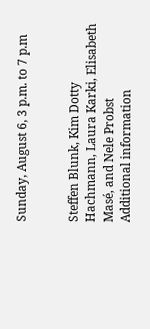Sunday, August 6, 3 p.m. to 7 p.m


Steffen Blunk, Kim Dotty Hachmann, Laura Karki, Elisabeth Masé, and Nele Probst
Additional information